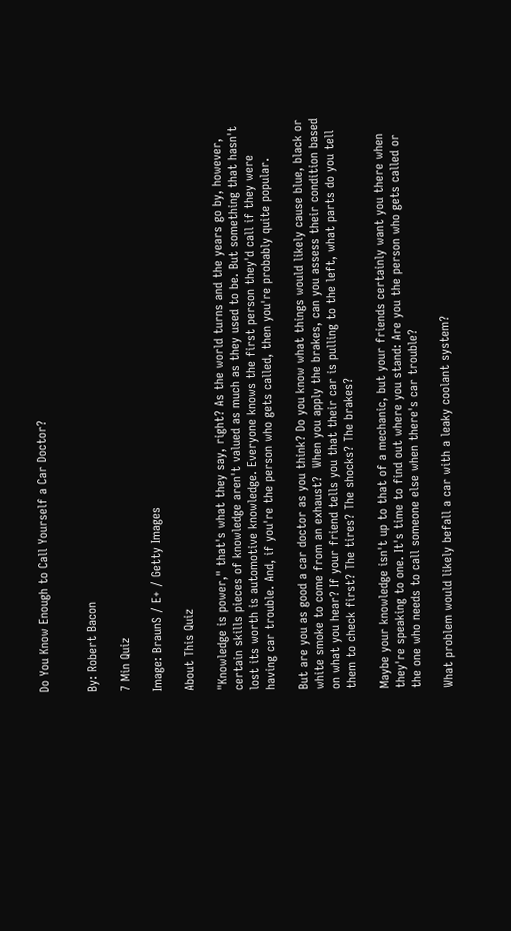Do You Know Enough to Call Yourself a Car Doctor?


By: Robert Bacon

7 Min Quiz

Image: BraunS / E+ / Getty Images

About This Quiz

"Knowledge is power," that's what they say, right? As the world turns and the years go by, however, certain skills pieces of knowledge aren't valued as much as they used to be. But something that hasn't lost its worth is automotive knowledge. Everyone knows the first person they'd call if they were having car trouble. And, if you're the person who gets called, then you're probably quite popular.

But are you as good a car doctor as you think? Do you know what things would likely cause blue, black or white smoke to come from an exhaust?  When you apply the brakes, can you assess their condition based on what you hear? If your friend tells you that their car is pulling to the left, what parts do you tell them to check first? The tires? The shocks? The brakes?

Maybe your knowledge isn't up to that of a mechanic, but your friends certainly want you there when they're speaking to one. It's time to find out where you stand: Are you the person who gets called or the one who needs to call someone else when there's car trouble?

What problem would likely befall a car with a leaky coolant system?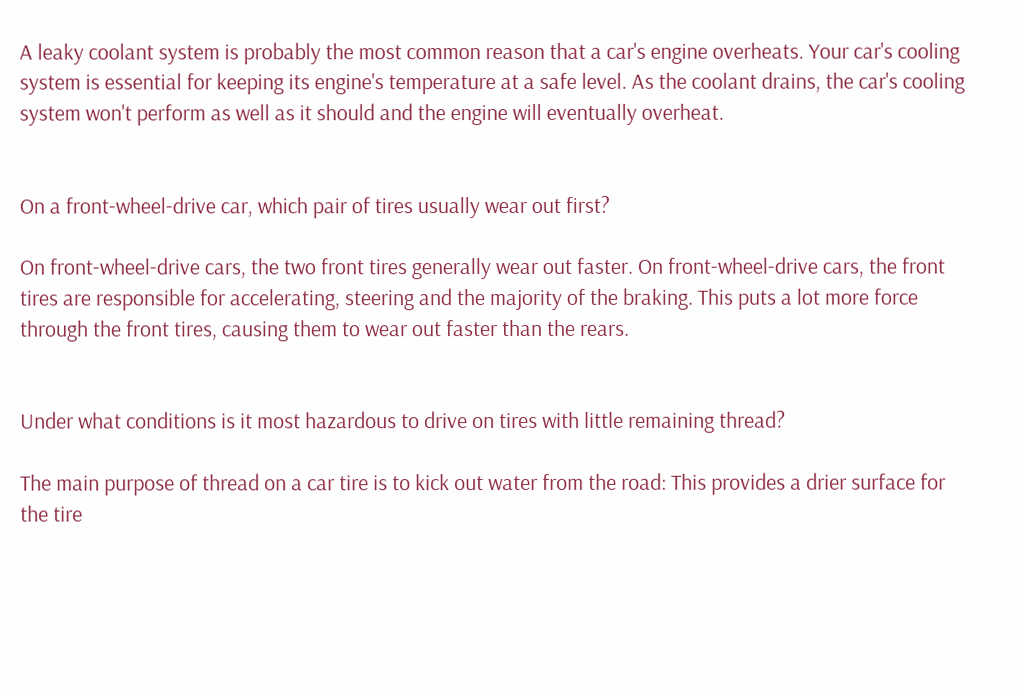A leaky coolant system is probably the most common reason that a car's engine overheats. Your car's cooling system is essential for keeping its engine's temperature at a safe level. As the coolant drains, the car's cooling system won't perform as well as it should and the engine will eventually overheat.


On a front-wheel-drive car, which pair of tires usually wear out first?

On front-wheel-drive cars, the two front tires generally wear out faster. On front-wheel-drive cars, the front tires are responsible for accelerating, steering and the majority of the braking. This puts a lot more force through the front tires, causing them to wear out faster than the rears.


Under what conditions is it most hazardous to drive on tires with little remaining thread?

The main purpose of thread on a car tire is to kick out water from the road: This provides a drier surface for the tire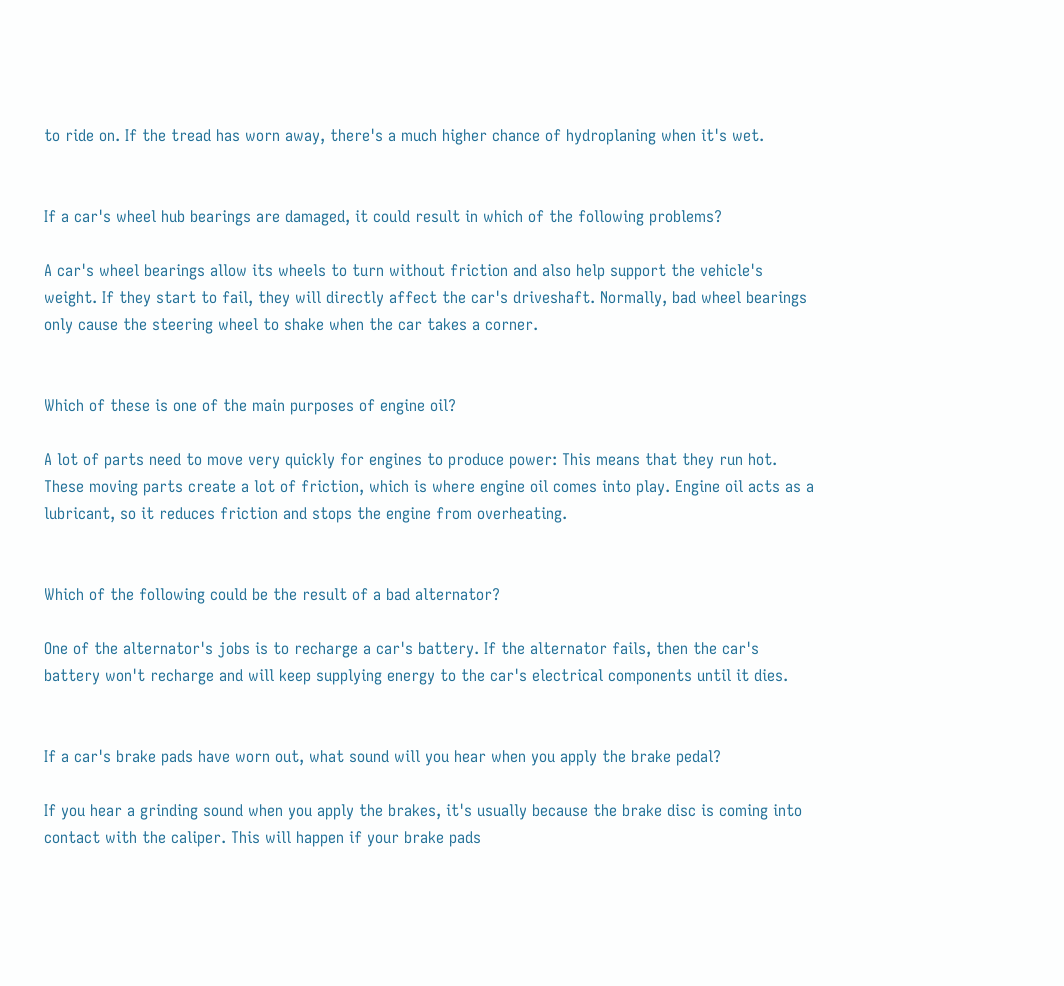to ride on. If the tread has worn away, there's a much higher chance of hydroplaning when it's wet.


If a car's wheel hub bearings are damaged, it could result in which of the following problems?

A car's wheel bearings allow its wheels to turn without friction and also help support the vehicle's weight. If they start to fail, they will directly affect the car's driveshaft. Normally, bad wheel bearings only cause the steering wheel to shake when the car takes a corner.


Which of these is one of the main purposes of engine oil?

A lot of parts need to move very quickly for engines to produce power: This means that they run hot. These moving parts create a lot of friction, which is where engine oil comes into play. Engine oil acts as a lubricant, so it reduces friction and stops the engine from overheating.


Which of the following could be the result of a bad alternator?

One of the alternator's jobs is to recharge a car's battery. If the alternator fails, then the car's battery won't recharge and will keep supplying energy to the car's electrical components until it dies.


If a car's brake pads have worn out, what sound will you hear when you apply the brake pedal?

If you hear a grinding sound when you apply the brakes, it's usually because the brake disc is coming into contact with the caliper. This will happen if your brake pads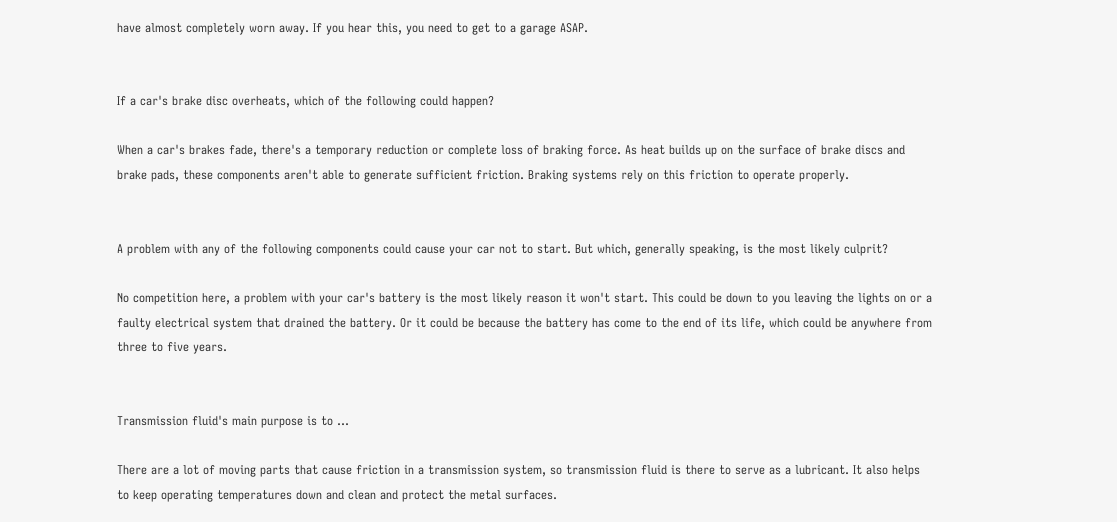have almost completely worn away. If you hear this, you need to get to a garage ASAP.


If a car's brake disc overheats, which of the following could happen?

When a car's brakes fade, there's a temporary reduction or complete loss of braking force. As heat builds up on the surface of brake discs and brake pads, these components aren't able to generate sufficient friction. Braking systems rely on this friction to operate properly.


A problem with any of the following components could cause your car not to start. But which, generally speaking, is the most likely culprit?

No competition here, a problem with your car's battery is the most likely reason it won't start. This could be down to you leaving the lights on or a faulty electrical system that drained the battery. Or it could be because the battery has come to the end of its life, which could be anywhere from three to five years.


Transmission fluid's main purpose is to ...

There are a lot of moving parts that cause friction in a transmission system, so transmission fluid is there to serve as a lubricant. It also helps to keep operating temperatures down and clean and protect the metal surfaces.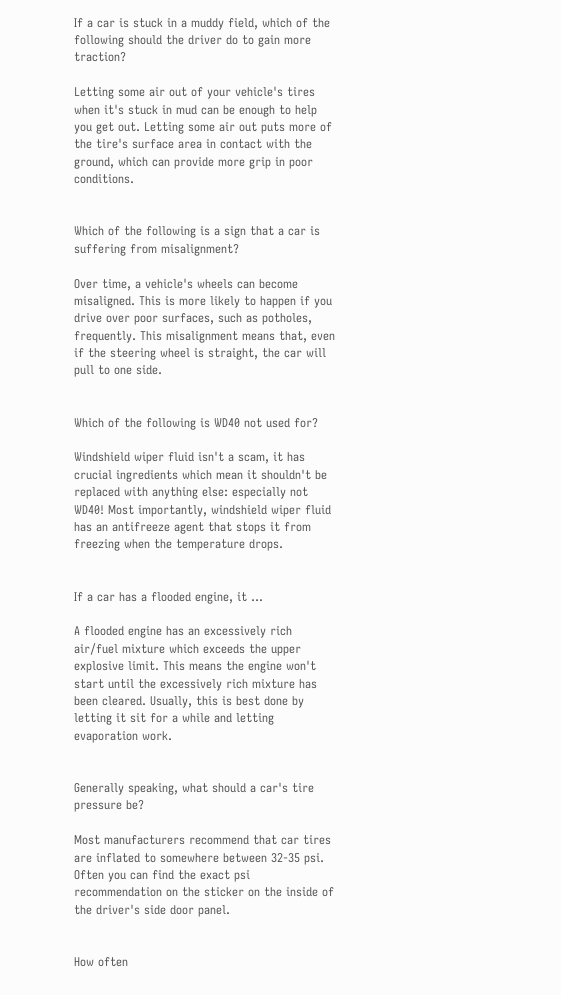If a car is stuck in a muddy field, which of the following should the driver do to gain more traction?

Letting some air out of your vehicle's tires when it's stuck in mud can be enough to help you get out. Letting some air out puts more of the tire's surface area in contact with the ground, which can provide more grip in poor conditions.


Which of the following is a sign that a car is suffering from misalignment?

Over time, a vehicle's wheels can become misaligned. This is more likely to happen if you drive over poor surfaces, such as potholes, frequently. This misalignment means that, even if the steering wheel is straight, the car will pull to one side.


Which of the following is WD40 not used for?

Windshield wiper fluid isn't a scam, it has crucial ingredients which mean it shouldn't be replaced with anything else: especially not WD40! Most importantly, windshield wiper fluid has an antifreeze agent that stops it from freezing when the temperature drops.


If a car has a flooded engine, it ...

A flooded engine has an excessively rich air/fuel mixture which exceeds the upper explosive limit. This means the engine won't start until the excessively rich mixture has been cleared. Usually, this is best done by letting it sit for a while and letting evaporation work.


Generally speaking, what should a car's tire pressure be?

Most manufacturers recommend that car tires are inflated to somewhere between 32-35 psi. Often you can find the exact psi recommendation on the sticker on the inside of the driver's side door panel.


How often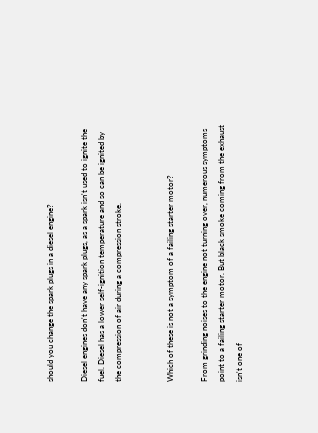should you change the spark plugs in a diesel engine?

Diesel engines don't have any spark plugs, as a spark isn't used to ignite the fuel. Diesel has a lower self-ignition temperature and so can be ignited by the compression of air during a compression stroke.


Which of these is not a symptom of a failing starter motor?

From grinding noises to the engine not turning over, numerous symptoms point to a failing starter motor. But black smoke coming from the exhaust isn't one of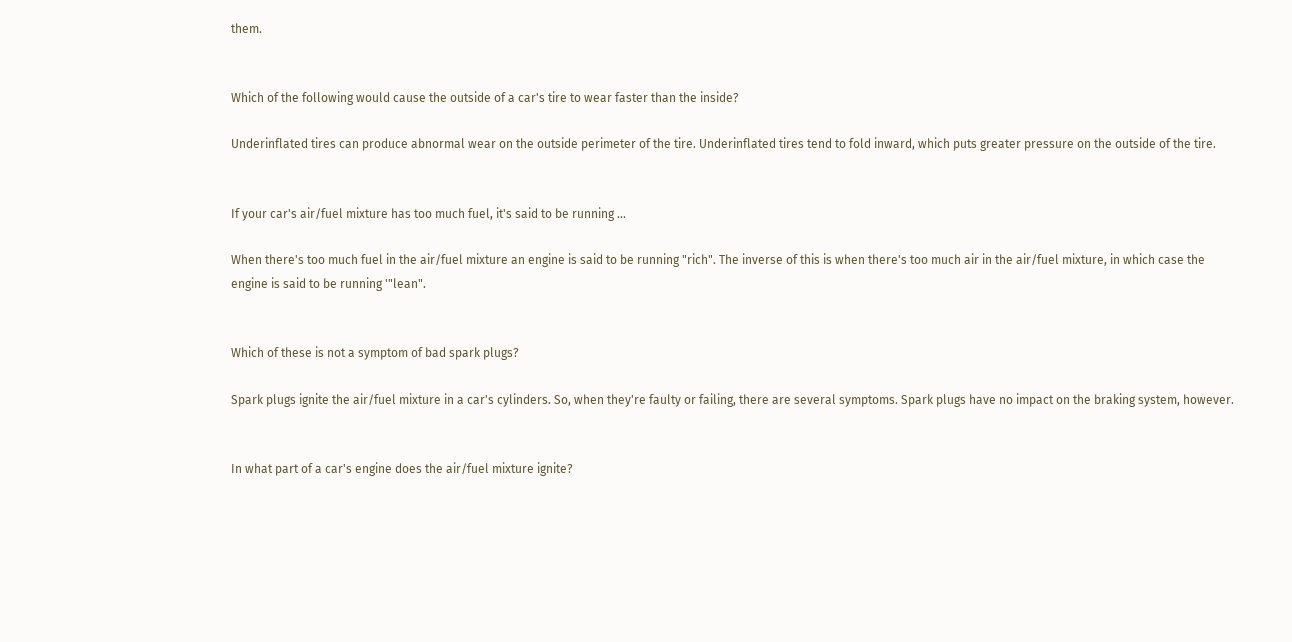them.


Which of the following would cause the outside of a car's tire to wear faster than the inside?

Underinflated tires can produce abnormal wear on the outside perimeter of the tire. Underinflated tires tend to fold inward, which puts greater pressure on the outside of the tire.


If your car's air/fuel mixture has too much fuel, it's said to be running ...

When there's too much fuel in the air/fuel mixture an engine is said to be running "rich". The inverse of this is when there's too much air in the air/fuel mixture, in which case the engine is said to be running '"lean".


Which of these is not a symptom of bad spark plugs?

Spark plugs ignite the air/fuel mixture in a car's cylinders. So, when they're faulty or failing, there are several symptoms. Spark plugs have no impact on the braking system, however.


In what part of a car's engine does the air/fuel mixture ignite?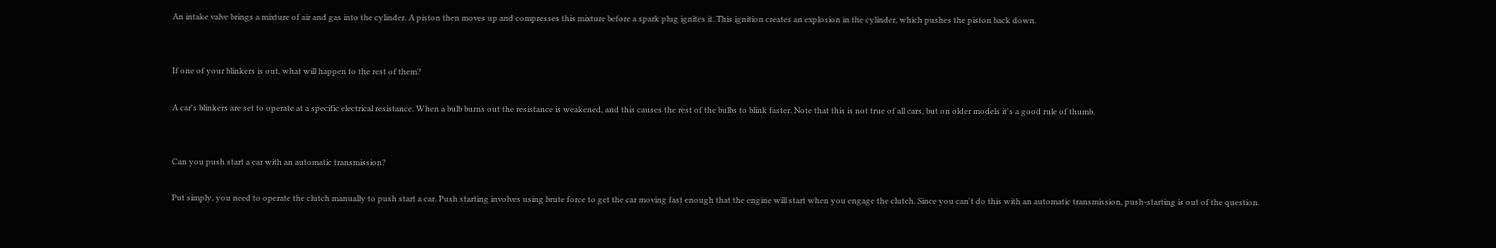An intake valve brings a mixture of air and gas into the cylinder. A piston then moves up and compresses this mixture before a spark plug ignites it. This ignition creates an explosion in the cylinder, which pushes the piston back down.


If one of your blinkers is out, what will happen to the rest of them?

A car's blinkers are set to operate at a specific electrical resistance. When a bulb burns out the resistance is weakened, and this causes the rest of the bulbs to blink faster. Note that this is not true of all cars, but on older models it's a good rule of thumb.


Can you push start a car with an automatic transmission?

Put simply, you need to operate the clutch manually to push start a car. Push starting involves using brute force to get the car moving fast enough that the engine will start when you engage the clutch. Since you can't do this with an automatic transmission, push-starting is out of the question.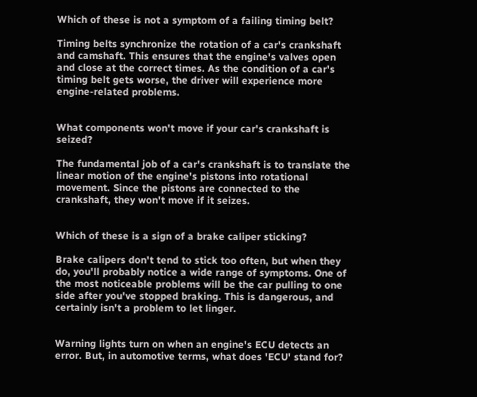Which of these is not a symptom of a failing timing belt?

Timing belts synchronize the rotation of a car's crankshaft and camshaft. This ensures that the engine's valves open and close at the correct times. As the condition of a car's timing belt gets worse, the driver will experience more engine-related problems.


What components won't move if your car's crankshaft is seized?

The fundamental job of a car's crankshaft is to translate the linear motion of the engine's pistons into rotational movement. Since the pistons are connected to the crankshaft, they won't move if it seizes.


Which of these is a sign of a brake caliper sticking?

Brake calipers don't tend to stick too often, but when they do, you'll probably notice a wide range of symptoms. One of the most noticeable problems will be the car pulling to one side after you've stopped braking. This is dangerous, and certainly isn't a problem to let linger.


Warning lights turn on when an engine's ECU detects an error. But, in automotive terms, what does 'ECU' stand for?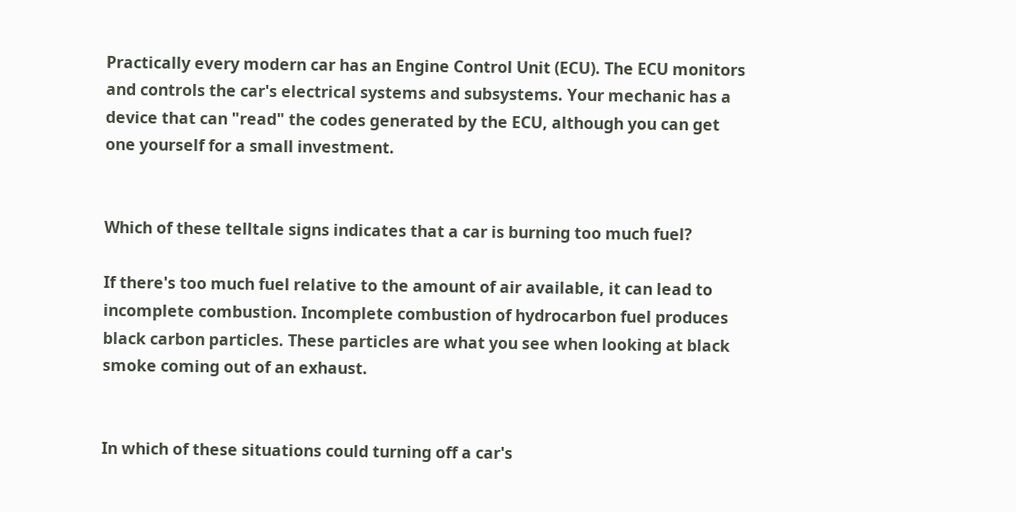Practically every modern car has an Engine Control Unit (ECU). The ECU monitors and controls the car's electrical systems and subsystems. Your mechanic has a device that can "read" the codes generated by the ECU, although you can get one yourself for a small investment.


Which of these telltale signs indicates that a car is burning too much fuel?

If there's too much fuel relative to the amount of air available, it can lead to incomplete combustion. Incomplete combustion of hydrocarbon fuel produces black carbon particles. These particles are what you see when looking at black smoke coming out of an exhaust.


In which of these situations could turning off a car's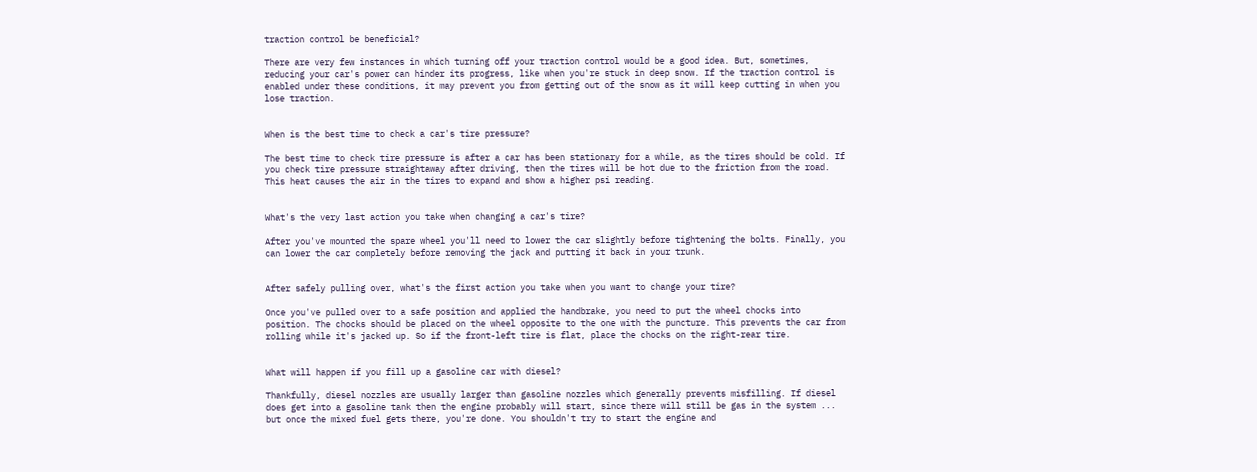traction control be beneficial?

There are very few instances in which turning off your traction control would be a good idea. But, sometimes, reducing your car's power can hinder its progress, like when you're stuck in deep snow. If the traction control is enabled under these conditions, it may prevent you from getting out of the snow as it will keep cutting in when you lose traction.


When is the best time to check a car's tire pressure?

The best time to check tire pressure is after a car has been stationary for a while, as the tires should be cold. If you check tire pressure straightaway after driving, then the tires will be hot due to the friction from the road. This heat causes the air in the tires to expand and show a higher psi reading.


What's the very last action you take when changing a car's tire?

After you've mounted the spare wheel you'll need to lower the car slightly before tightening the bolts. Finally, you can lower the car completely before removing the jack and putting it back in your trunk.


After safely pulling over, what's the first action you take when you want to change your tire?

Once you've pulled over to a safe position and applied the handbrake, you need to put the wheel chocks into position. The chocks should be placed on the wheel opposite to the one with the puncture. This prevents the car from rolling while it's jacked up. So if the front-left tire is flat, place the chocks on the right-rear tire.


What will happen if you fill up a gasoline car with diesel?

Thankfully, diesel nozzles are usually larger than gasoline nozzles which generally prevents misfilling. If diesel does get into a gasoline tank then the engine probably will start, since there will still be gas in the system ... but once the mixed fuel gets there, you're done. You shouldn't try to start the engine and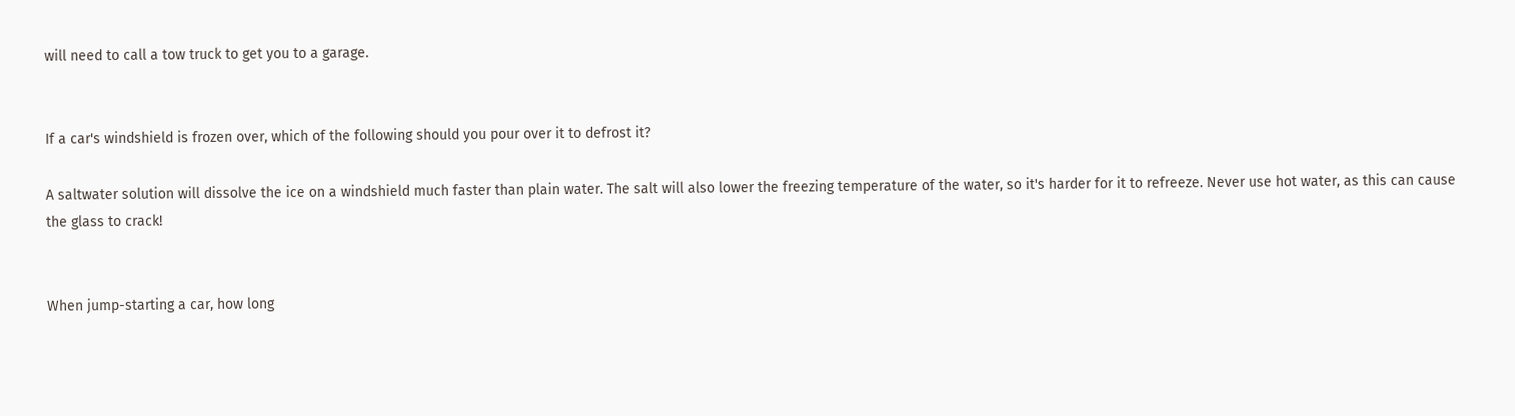will need to call a tow truck to get you to a garage.


If a car's windshield is frozen over, which of the following should you pour over it to defrost it?

A saltwater solution will dissolve the ice on a windshield much faster than plain water. The salt will also lower the freezing temperature of the water, so it's harder for it to refreeze. Never use hot water, as this can cause the glass to crack!


When jump-starting a car, how long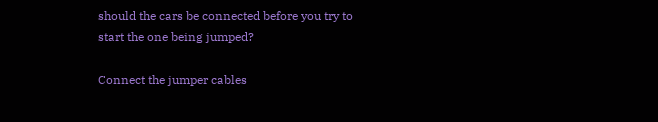should the cars be connected before you try to start the one being jumped?

Connect the jumper cables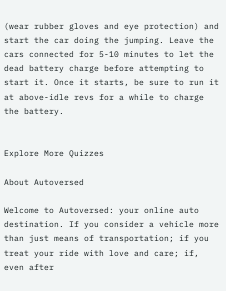(wear rubber gloves and eye protection) and start the car doing the jumping. Leave the cars connected for 5-10 minutes to let the dead battery charge before attempting to start it. Once it starts, be sure to run it at above-idle revs for a while to charge the battery.


Explore More Quizzes

About Autoversed

Welcome to Autoversed: your online auto destination. If you consider a vehicle more than just means of transportation; if you treat your ride with love and care; if, even after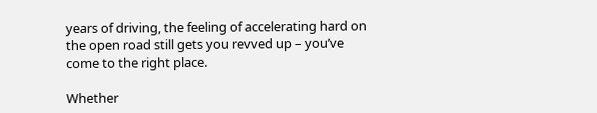years of driving, the feeling of accelerating hard on the open road still gets you revved up – you’ve come to the right place.

Whether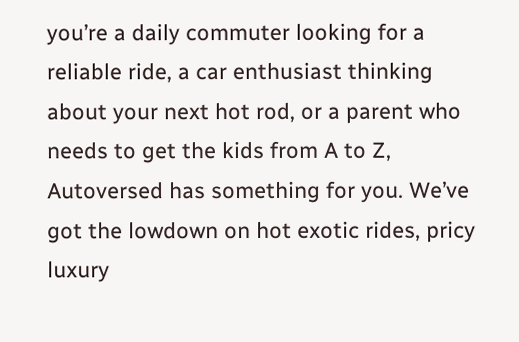you’re a daily commuter looking for a reliable ride, a car enthusiast thinking about your next hot rod, or a parent who needs to get the kids from A to Z, Autoversed has something for you. We’ve got the lowdown on hot exotic rides, pricy luxury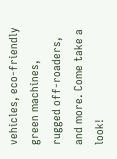vehicles, eco-friendly green machines, rugged off-roaders, and more. Come take a look!